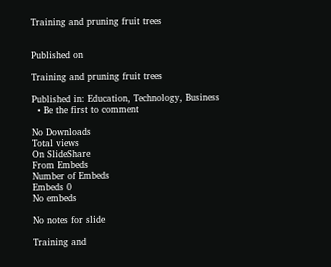Training and pruning fruit trees


Published on

Training and pruning fruit trees

Published in: Education, Technology, Business
  • Be the first to comment

No Downloads
Total views
On SlideShare
From Embeds
Number of Embeds
Embeds 0
No embeds

No notes for slide

Training and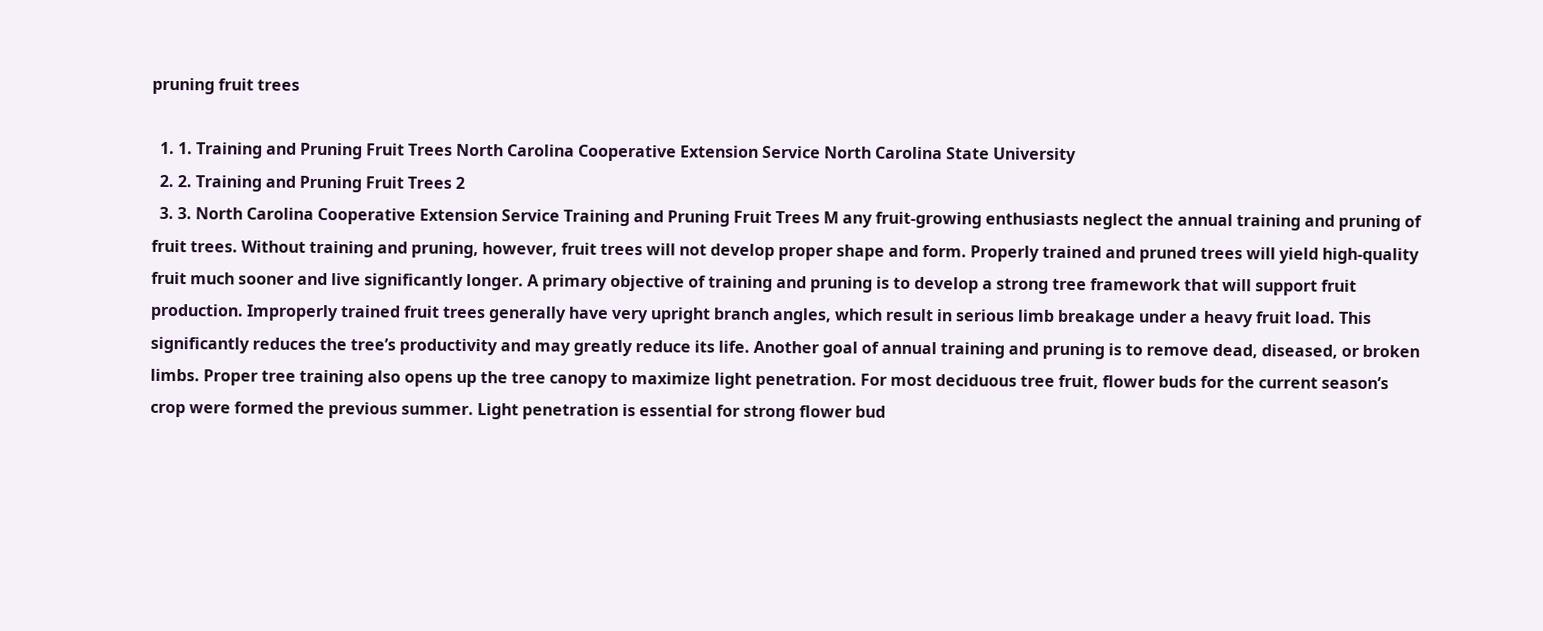pruning fruit trees

  1. 1. Training and Pruning Fruit Trees North Carolina Cooperative Extension Service North Carolina State University
  2. 2. Training and Pruning Fruit Trees 2
  3. 3. North Carolina Cooperative Extension Service Training and Pruning Fruit Trees M any fruit-growing enthusiasts neglect the annual training and pruning of fruit trees. Without training and pruning, however, fruit trees will not develop proper shape and form. Properly trained and pruned trees will yield high-quality fruit much sooner and live significantly longer. A primary objective of training and pruning is to develop a strong tree framework that will support fruit production. Improperly trained fruit trees generally have very upright branch angles, which result in serious limb breakage under a heavy fruit load. This significantly reduces the tree’s productivity and may greatly reduce its life. Another goal of annual training and pruning is to remove dead, diseased, or broken limbs. Proper tree training also opens up the tree canopy to maximize light penetration. For most deciduous tree fruit, flower buds for the current season’s crop were formed the previous summer. Light penetration is essential for strong flower bud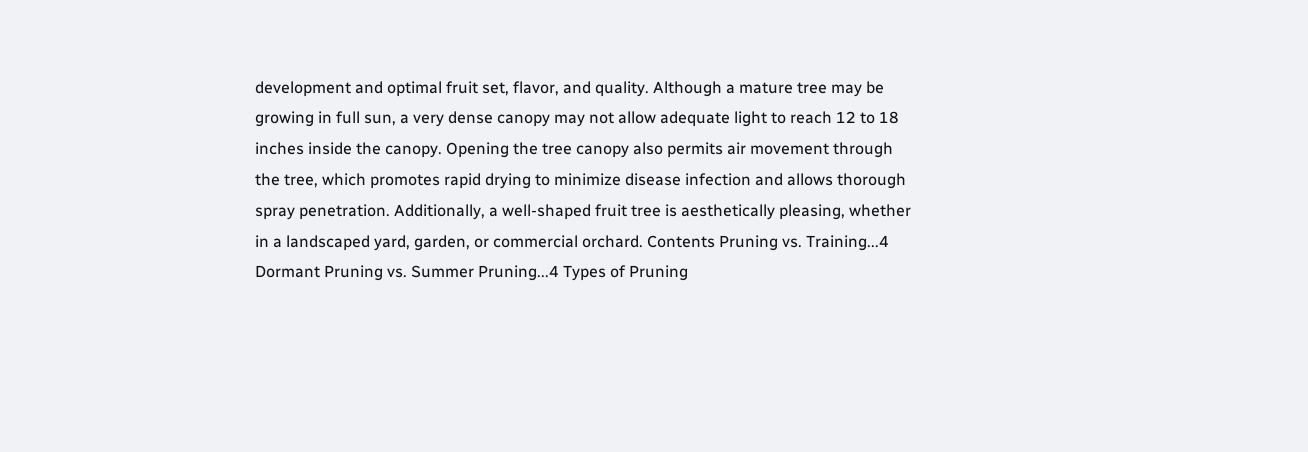development and optimal fruit set, flavor, and quality. Although a mature tree may be growing in full sun, a very dense canopy may not allow adequate light to reach 12 to 18 inches inside the canopy. Opening the tree canopy also permits air movement through the tree, which promotes rapid drying to minimize disease infection and allows thorough spray penetration. Additionally, a well-shaped fruit tree is aesthetically pleasing, whether in a landscaped yard, garden, or commercial orchard. Contents Pruning vs. Training...4 Dormant Pruning vs. Summer Pruning...4 Types of Pruning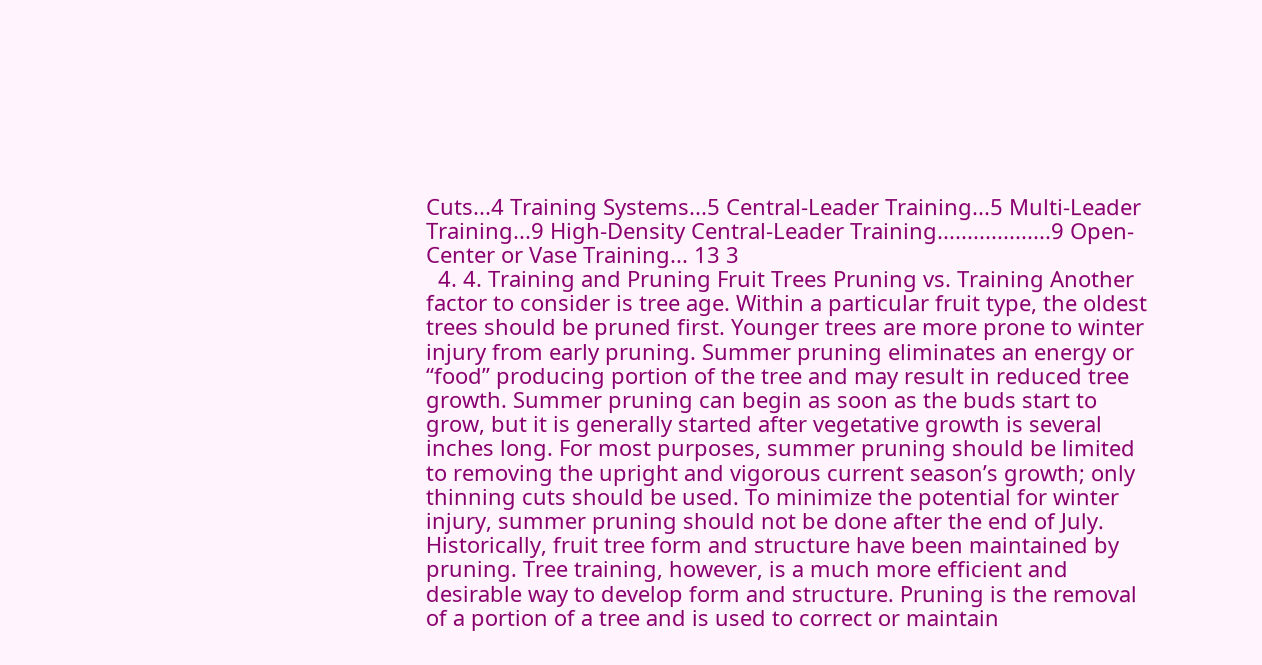Cuts...4 Training Systems...5 Central-Leader Training...5 Multi-Leader Training...9 High-Density Central-Leader Training...................9 Open-Center or Vase Training... 13 3
  4. 4. Training and Pruning Fruit Trees Pruning vs. Training Another factor to consider is tree age. Within a particular fruit type, the oldest trees should be pruned first. Younger trees are more prone to winter injury from early pruning. Summer pruning eliminates an energy or “food” producing portion of the tree and may result in reduced tree growth. Summer pruning can begin as soon as the buds start to grow, but it is generally started after vegetative growth is several inches long. For most purposes, summer pruning should be limited to removing the upright and vigorous current season’s growth; only thinning cuts should be used. To minimize the potential for winter injury, summer pruning should not be done after the end of July. Historically, fruit tree form and structure have been maintained by pruning. Tree training, however, is a much more efficient and desirable way to develop form and structure. Pruning is the removal of a portion of a tree and is used to correct or maintain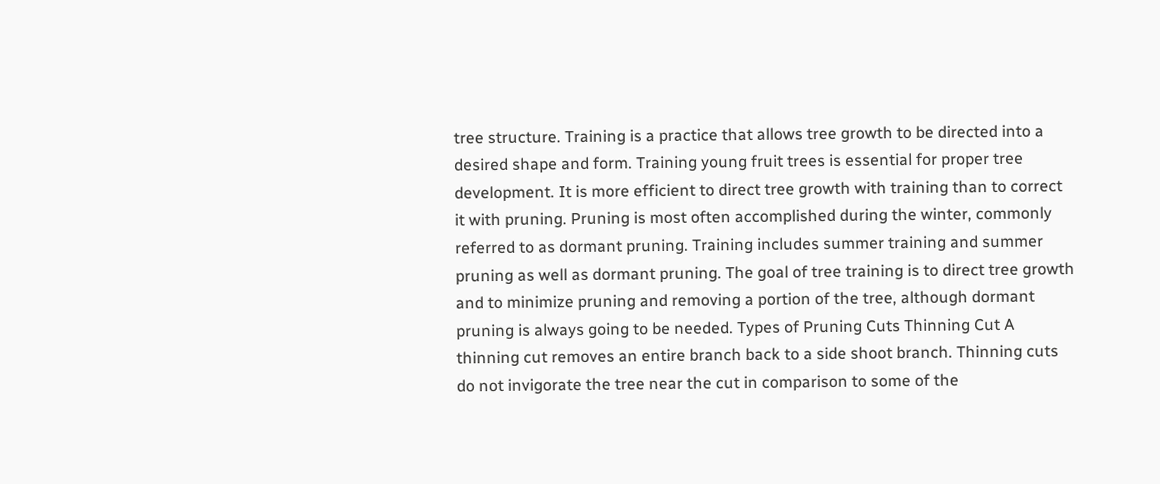tree structure. Training is a practice that allows tree growth to be directed into a desired shape and form. Training young fruit trees is essential for proper tree development. It is more efficient to direct tree growth with training than to correct it with pruning. Pruning is most often accomplished during the winter, commonly referred to as dormant pruning. Training includes summer training and summer pruning as well as dormant pruning. The goal of tree training is to direct tree growth and to minimize pruning and removing a portion of the tree, although dormant pruning is always going to be needed. Types of Pruning Cuts Thinning Cut A thinning cut removes an entire branch back to a side shoot branch. Thinning cuts do not invigorate the tree near the cut in comparison to some of the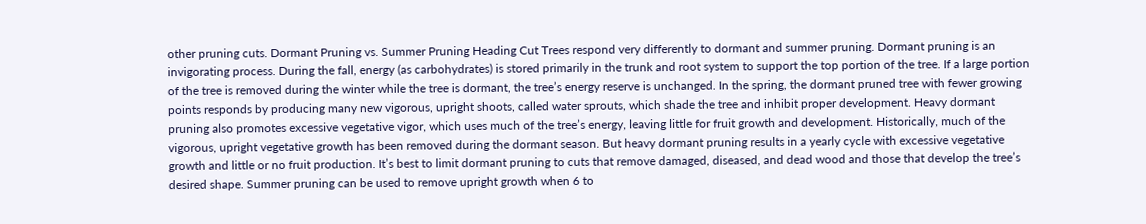other pruning cuts. Dormant Pruning vs. Summer Pruning Heading Cut Trees respond very differently to dormant and summer pruning. Dormant pruning is an invigorating process. During the fall, energy (as carbohydrates) is stored primarily in the trunk and root system to support the top portion of the tree. If a large portion of the tree is removed during the winter while the tree is dormant, the tree’s energy reserve is unchanged. In the spring, the dormant pruned tree with fewer growing points responds by producing many new vigorous, upright shoots, called water sprouts, which shade the tree and inhibit proper development. Heavy dormant pruning also promotes excessive vegetative vigor, which uses much of the tree’s energy, leaving little for fruit growth and development. Historically, much of the vigorous, upright vegetative growth has been removed during the dormant season. But heavy dormant pruning results in a yearly cycle with excessive vegetative growth and little or no fruit production. It’s best to limit dormant pruning to cuts that remove damaged, diseased, and dead wood and those that develop the tree’s desired shape. Summer pruning can be used to remove upright growth when 6 to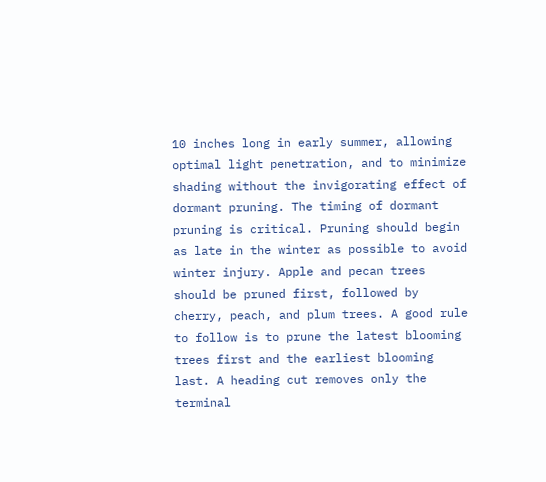10 inches long in early summer, allowing optimal light penetration, and to minimize shading without the invigorating effect of dormant pruning. The timing of dormant pruning is critical. Pruning should begin as late in the winter as possible to avoid winter injury. Apple and pecan trees should be pruned first, followed by cherry, peach, and plum trees. A good rule to follow is to prune the latest blooming trees first and the earliest blooming last. A heading cut removes only the terminal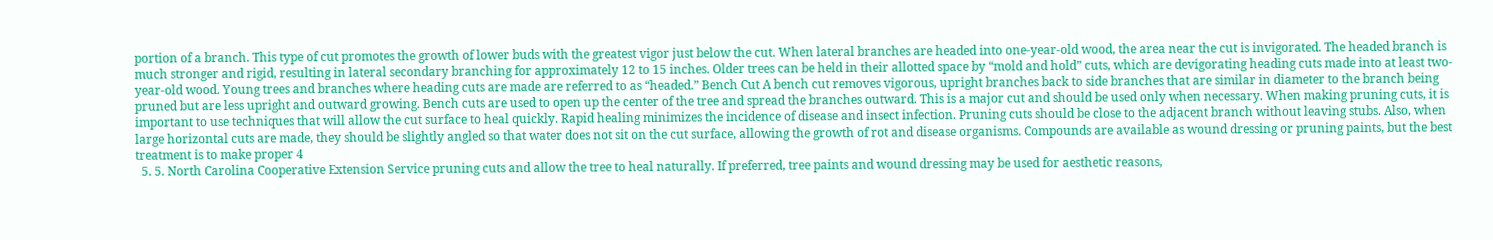portion of a branch. This type of cut promotes the growth of lower buds with the greatest vigor just below the cut. When lateral branches are headed into one-year-old wood, the area near the cut is invigorated. The headed branch is much stronger and rigid, resulting in lateral secondary branching for approximately 12 to 15 inches. Older trees can be held in their allotted space by “mold and hold” cuts, which are devigorating heading cuts made into at least two-year-old wood. Young trees and branches where heading cuts are made are referred to as “headed.” Bench Cut A bench cut removes vigorous, upright branches back to side branches that are similar in diameter to the branch being pruned but are less upright and outward growing. Bench cuts are used to open up the center of the tree and spread the branches outward. This is a major cut and should be used only when necessary. When making pruning cuts, it is important to use techniques that will allow the cut surface to heal quickly. Rapid healing minimizes the incidence of disease and insect infection. Pruning cuts should be close to the adjacent branch without leaving stubs. Also, when large horizontal cuts are made, they should be slightly angled so that water does not sit on the cut surface, allowing the growth of rot and disease organisms. Compounds are available as wound dressing or pruning paints, but the best treatment is to make proper 4
  5. 5. North Carolina Cooperative Extension Service pruning cuts and allow the tree to heal naturally. If preferred, tree paints and wound dressing may be used for aesthetic reasons,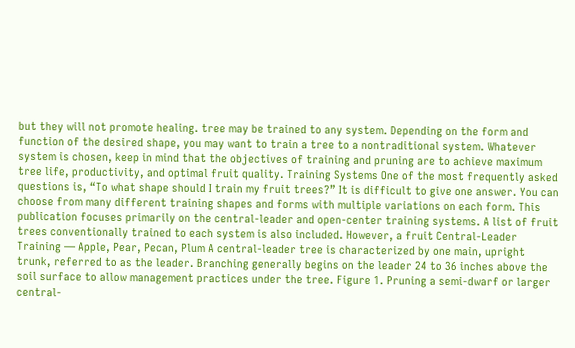but they will not promote healing. tree may be trained to any system. Depending on the form and function of the desired shape, you may want to train a tree to a nontraditional system. Whatever system is chosen, keep in mind that the objectives of training and pruning are to achieve maximum tree life, productivity, and optimal fruit quality. Training Systems One of the most frequently asked questions is, “To what shape should I train my fruit trees?” It is difficult to give one answer. You can choose from many different training shapes and forms with multiple variations on each form. This publication focuses primarily on the central-leader and open-center training systems. A list of fruit trees conventionally trained to each system is also included. However, a fruit Central-Leader Training — Apple, Pear, Pecan, Plum A central-leader tree is characterized by one main, upright trunk, referred to as the leader. Branching generally begins on the leader 24 to 36 inches above the soil surface to allow management practices under the tree. Figure 1. Pruning a semi-dwarf or larger central-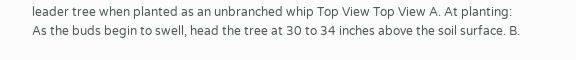leader tree when planted as an unbranched whip Top View Top View A. At planting: As the buds begin to swell, head the tree at 30 to 34 inches above the soil surface. B.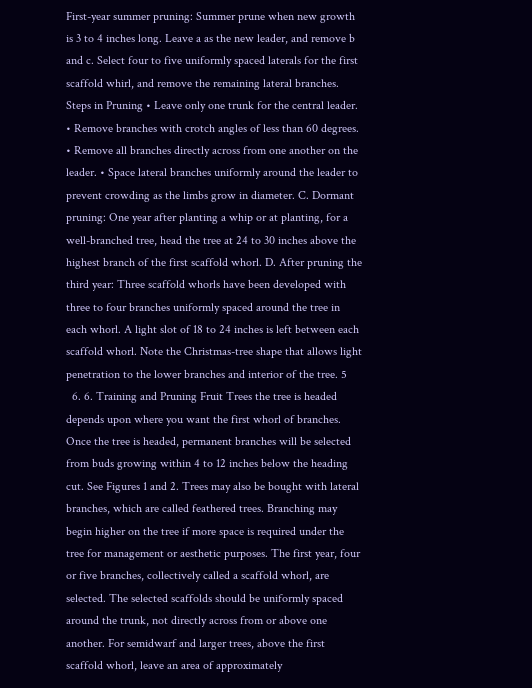First-year summer pruning: Summer prune when new growth is 3 to 4 inches long. Leave a as the new leader, and remove b and c. Select four to five uniformly spaced laterals for the first scaffold whirl, and remove the remaining lateral branches. Steps in Pruning • Leave only one trunk for the central leader. • Remove branches with crotch angles of less than 60 degrees. • Remove all branches directly across from one another on the leader. • Space lateral branches uniformly around the leader to prevent crowding as the limbs grow in diameter. C. Dormant pruning: One year after planting a whip or at planting, for a well-branched tree, head the tree at 24 to 30 inches above the highest branch of the first scaffold whorl. D. After pruning the third year: Three scaffold whorls have been developed with three to four branches uniformly spaced around the tree in each whorl. A light slot of 18 to 24 inches is left between each scaffold whorl. Note the Christmas-tree shape that allows light penetration to the lower branches and interior of the tree. 5
  6. 6. Training and Pruning Fruit Trees the tree is headed depends upon where you want the first whorl of branches. Once the tree is headed, permanent branches will be selected from buds growing within 4 to 12 inches below the heading cut. See Figures 1 and 2. Trees may also be bought with lateral branches, which are called feathered trees. Branching may begin higher on the tree if more space is required under the tree for management or aesthetic purposes. The first year, four or five branches, collectively called a scaffold whorl, are selected. The selected scaffolds should be uniformly spaced around the trunk, not directly across from or above one another. For semidwarf and larger trees, above the first scaffold whorl, leave an area of approximately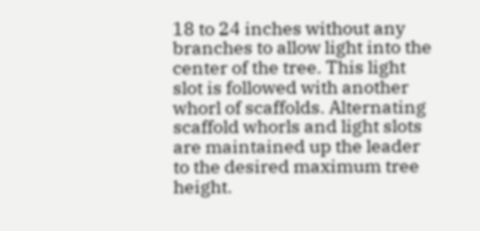18 to 24 inches without any branches to allow light into the center of the tree. This light slot is followed with another whorl of scaffolds. Alternating scaffold whorls and light slots are maintained up the leader to the desired maximum tree height.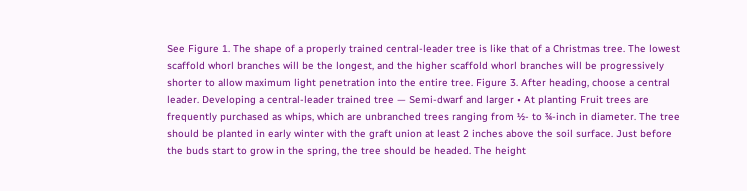See Figure 1. The shape of a properly trained central-leader tree is like that of a Christmas tree. The lowest scaffold whorl branches will be the longest, and the higher scaffold whorl branches will be progressively shorter to allow maximum light penetration into the entire tree. Figure 3. After heading, choose a central leader. Developing a central-leader trained tree — Semi-dwarf and larger • At planting Fruit trees are frequently purchased as whips, which are unbranched trees ranging from ½- to ¾-inch in diameter. The tree should be planted in early winter with the graft union at least 2 inches above the soil surface. Just before the buds start to grow in the spring, the tree should be headed. The height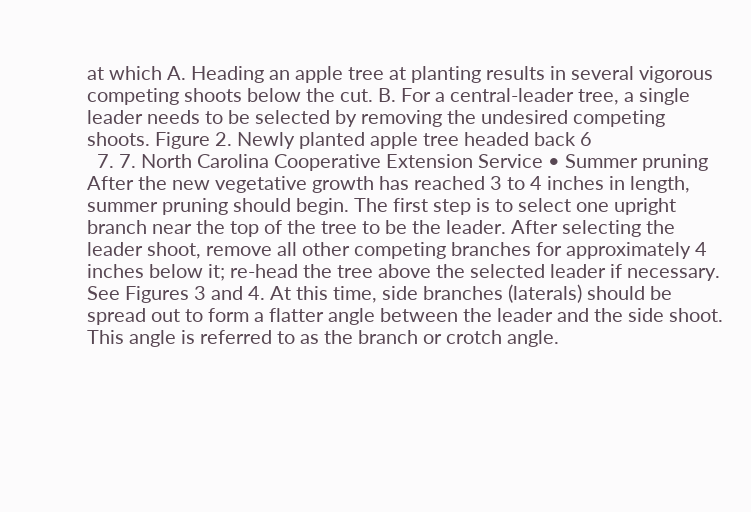at which A. Heading an apple tree at planting results in several vigorous competing shoots below the cut. B. For a central-leader tree, a single leader needs to be selected by removing the undesired competing shoots. Figure 2. Newly planted apple tree headed back 6
  7. 7. North Carolina Cooperative Extension Service • Summer pruning After the new vegetative growth has reached 3 to 4 inches in length, summer pruning should begin. The first step is to select one upright branch near the top of the tree to be the leader. After selecting the leader shoot, remove all other competing branches for approximately 4 inches below it; re-head the tree above the selected leader if necessary. See Figures 3 and 4. At this time, side branches (laterals) should be spread out to form a flatter angle between the leader and the side shoot. This angle is referred to as the branch or crotch angle.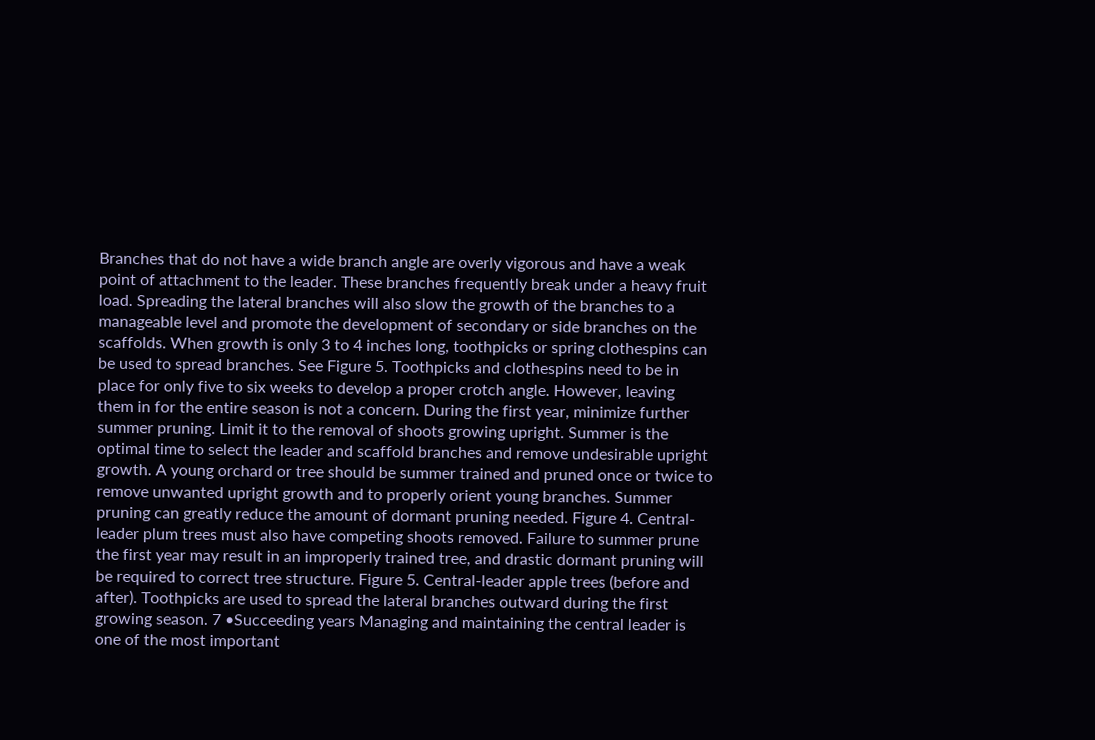Branches that do not have a wide branch angle are overly vigorous and have a weak point of attachment to the leader. These branches frequently break under a heavy fruit load. Spreading the lateral branches will also slow the growth of the branches to a manageable level and promote the development of secondary or side branches on the scaffolds. When growth is only 3 to 4 inches long, toothpicks or spring clothespins can be used to spread branches. See Figure 5. Toothpicks and clothespins need to be in place for only five to six weeks to develop a proper crotch angle. However, leaving them in for the entire season is not a concern. During the first year, minimize further summer pruning. Limit it to the removal of shoots growing upright. Summer is the optimal time to select the leader and scaffold branches and remove undesirable upright growth. A young orchard or tree should be summer trained and pruned once or twice to remove unwanted upright growth and to properly orient young branches. Summer pruning can greatly reduce the amount of dormant pruning needed. Figure 4. Central-leader plum trees must also have competing shoots removed. Failure to summer prune the first year may result in an improperly trained tree, and drastic dormant pruning will be required to correct tree structure. Figure 5. Central-leader apple trees (before and after). Toothpicks are used to spread the lateral branches outward during the first growing season. 7 •Succeeding years Managing and maintaining the central leader is one of the most important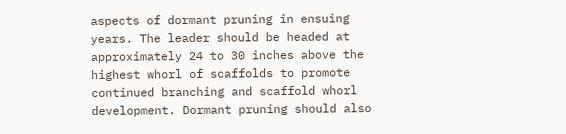aspects of dormant pruning in ensuing years. The leader should be headed at approximately 24 to 30 inches above the highest whorl of scaffolds to promote continued branching and scaffold whorl development. Dormant pruning should also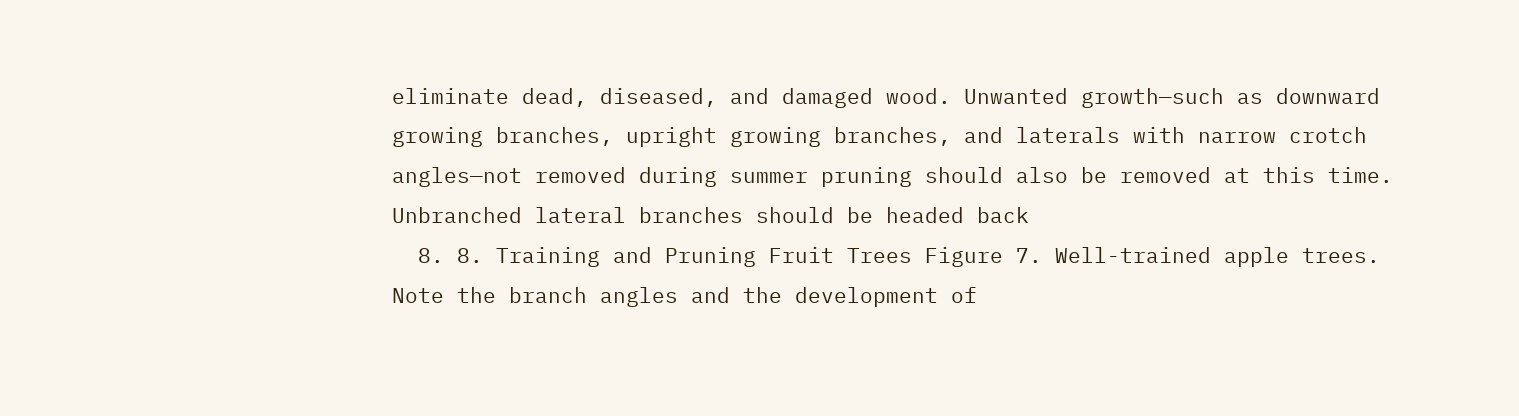eliminate dead, diseased, and damaged wood. Unwanted growth—such as downward growing branches, upright growing branches, and laterals with narrow crotch angles—not removed during summer pruning should also be removed at this time. Unbranched lateral branches should be headed back
  8. 8. Training and Pruning Fruit Trees Figure 7. Well-trained apple trees. Note the branch angles and the development of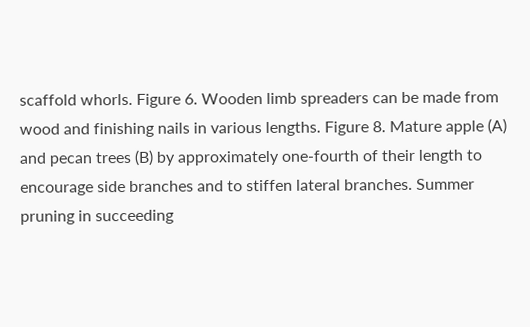scaffold whorls. Figure 6. Wooden limb spreaders can be made from wood and finishing nails in various lengths. Figure 8. Mature apple (A) and pecan trees (B) by approximately one-fourth of their length to encourage side branches and to stiffen lateral branches. Summer pruning in succeeding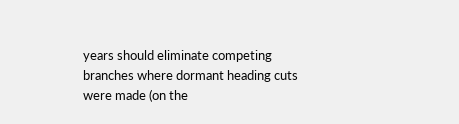years should eliminate competing branches where dormant heading cuts were made (on the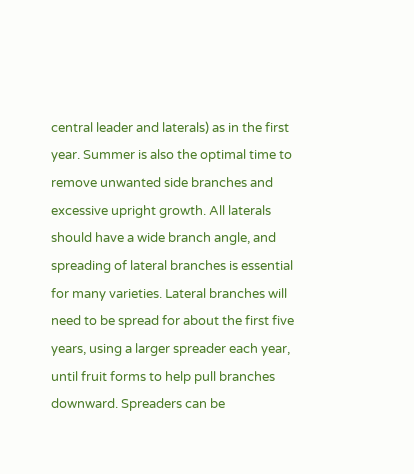central leader and laterals) as in the first year. Summer is also the optimal time to remove unwanted side branches and excessive upright growth. All laterals should have a wide branch angle, and spreading of lateral branches is essential for many varieties. Lateral branches will need to be spread for about the first five years, using a larger spreader each year, until fruit forms to help pull branches downward. Spreaders can be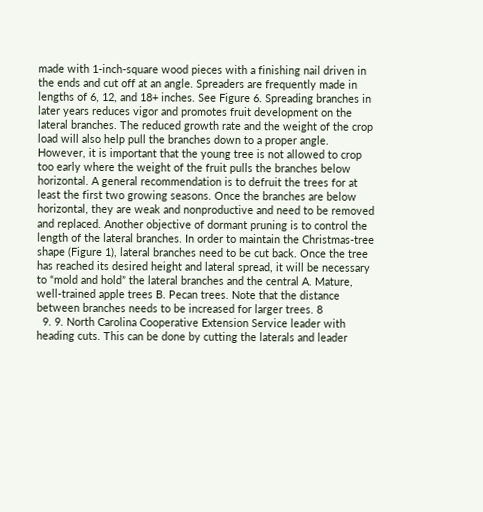made with 1-inch-square wood pieces with a finishing nail driven in the ends and cut off at an angle. Spreaders are frequently made in lengths of 6, 12, and 18+ inches. See Figure 6. Spreading branches in later years reduces vigor and promotes fruit development on the lateral branches. The reduced growth rate and the weight of the crop load will also help pull the branches down to a proper angle. However, it is important that the young tree is not allowed to crop too early where the weight of the fruit pulls the branches below horizontal. A general recommendation is to defruit the trees for at least the first two growing seasons. Once the branches are below horizontal, they are weak and nonproductive and need to be removed and replaced. Another objective of dormant pruning is to control the length of the lateral branches. In order to maintain the Christmas-tree shape (Figure 1), lateral branches need to be cut back. Once the tree has reached its desired height and lateral spread, it will be necessary to “mold and hold” the lateral branches and the central A. Mature, well-trained apple trees B. Pecan trees. Note that the distance between branches needs to be increased for larger trees. 8
  9. 9. North Carolina Cooperative Extension Service leader with heading cuts. This can be done by cutting the laterals and leader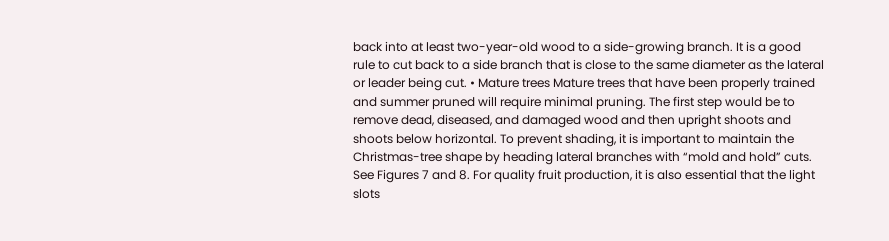back into at least two-year-old wood to a side-growing branch. It is a good rule to cut back to a side branch that is close to the same diameter as the lateral or leader being cut. • Mature trees Mature trees that have been properly trained and summer pruned will require minimal pruning. The first step would be to remove dead, diseased, and damaged wood and then upright shoots and shoots below horizontal. To prevent shading, it is important to maintain the Christmas-tree shape by heading lateral branches with “mold and hold” cuts. See Figures 7 and 8. For quality fruit production, it is also essential that the light slots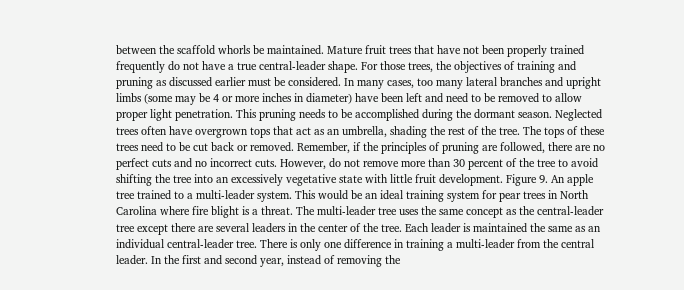between the scaffold whorls be maintained. Mature fruit trees that have not been properly trained frequently do not have a true central-leader shape. For those trees, the objectives of training and pruning as discussed earlier must be considered. In many cases, too many lateral branches and upright limbs (some may be 4 or more inches in diameter) have been left and need to be removed to allow proper light penetration. This pruning needs to be accomplished during the dormant season. Neglected trees often have overgrown tops that act as an umbrella, shading the rest of the tree. The tops of these trees need to be cut back or removed. Remember, if the principles of pruning are followed, there are no perfect cuts and no incorrect cuts. However, do not remove more than 30 percent of the tree to avoid shifting the tree into an excessively vegetative state with little fruit development. Figure 9. An apple tree trained to a multi-leader system. This would be an ideal training system for pear trees in North Carolina where fire blight is a threat. The multi-leader tree uses the same concept as the central-leader tree except there are several leaders in the center of the tree. Each leader is maintained the same as an individual central-leader tree. There is only one difference in training a multi-leader from the central leader. In the first and second year, instead of removing the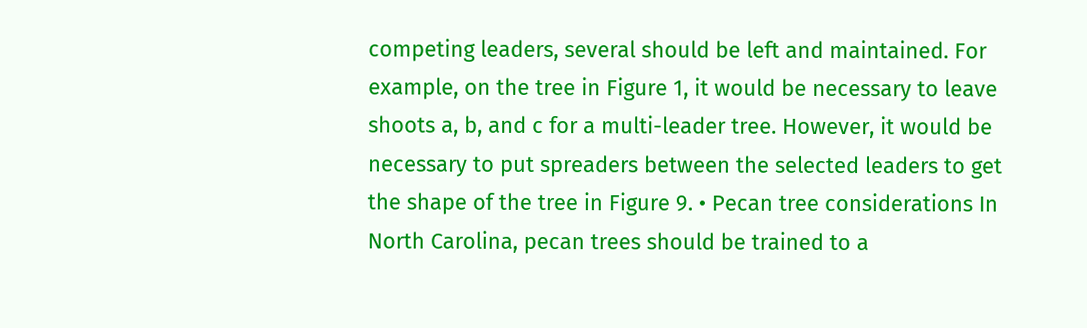competing leaders, several should be left and maintained. For example, on the tree in Figure 1, it would be necessary to leave shoots a, b, and c for a multi-leader tree. However, it would be necessary to put spreaders between the selected leaders to get the shape of the tree in Figure 9. • Pecan tree considerations In North Carolina, pecan trees should be trained to a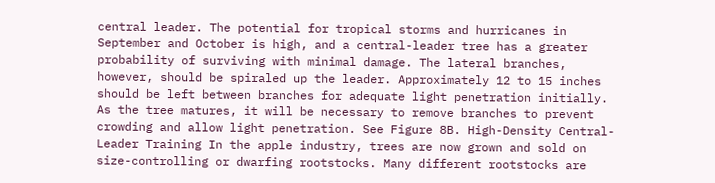central leader. The potential for tropical storms and hurricanes in September and October is high, and a central-leader tree has a greater probability of surviving with minimal damage. The lateral branches, however, should be spiraled up the leader. Approximately 12 to 15 inches should be left between branches for adequate light penetration initially. As the tree matures, it will be necessary to remove branches to prevent crowding and allow light penetration. See Figure 8B. High-Density Central-Leader Training In the apple industry, trees are now grown and sold on size-controlling or dwarfing rootstocks. Many different rootstocks are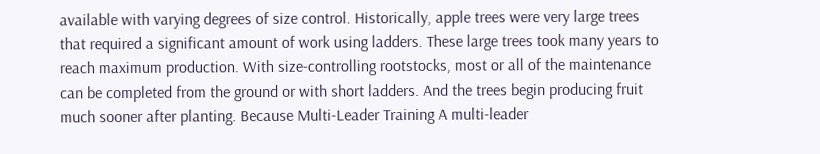available with varying degrees of size control. Historically, apple trees were very large trees that required a significant amount of work using ladders. These large trees took many years to reach maximum production. With size-controlling rootstocks, most or all of the maintenance can be completed from the ground or with short ladders. And the trees begin producing fruit much sooner after planting. Because Multi-Leader Training A multi-leader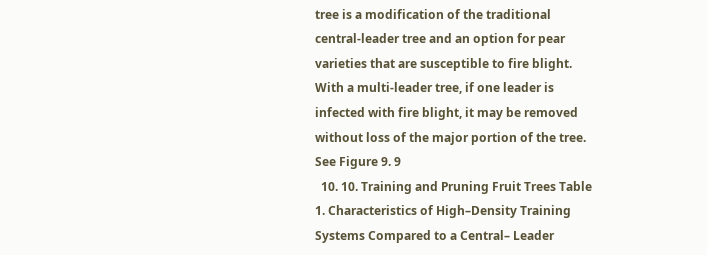tree is a modification of the traditional central-leader tree and an option for pear varieties that are susceptible to fire blight. With a multi-leader tree, if one leader is infected with fire blight, it may be removed without loss of the major portion of the tree. See Figure 9. 9
  10. 10. Training and Pruning Fruit Trees Table 1. Characteristics of High–Density Training Systems Compared to a Central– Leader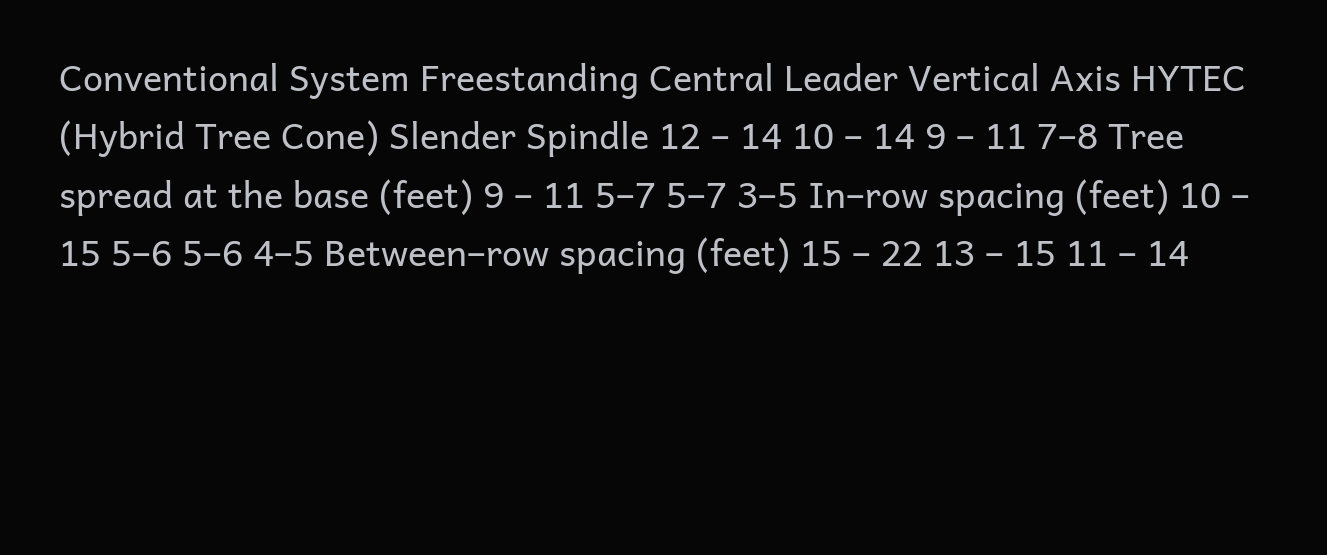Conventional System Freestanding Central Leader Vertical Axis HYTEC (Hybrid Tree Cone) Slender Spindle 12 – 14 10 – 14 9 – 11 7–8 Tree spread at the base (feet) 9 – 11 5–7 5–7 3–5 In–row spacing (feet) 10 – 15 5–6 5–6 4–5 Between–row spacing (feet) 15 – 22 13 – 15 11 – 14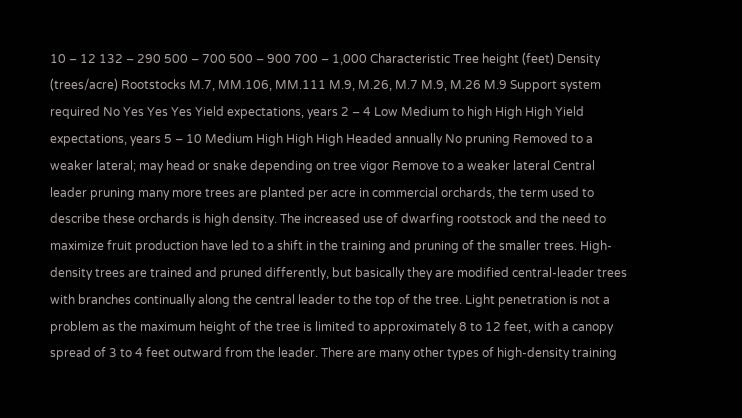10 – 12 132 – 290 500 – 700 500 – 900 700 – 1,000 Characteristic Tree height (feet) Density (trees/acre) Rootstocks M.7, MM.106, MM.111 M.9, M.26, M.7 M.9, M.26 M.9 Support system required No Yes Yes Yes Yield expectations, years 2 – 4 Low Medium to high High High Yield expectations, years 5 – 10 Medium High High High Headed annually No pruning Removed to a weaker lateral; may head or snake depending on tree vigor Remove to a weaker lateral Central leader pruning many more trees are planted per acre in commercial orchards, the term used to describe these orchards is high density. The increased use of dwarfing rootstock and the need to maximize fruit production have led to a shift in the training and pruning of the smaller trees. High-density trees are trained and pruned differently, but basically they are modified central-leader trees with branches continually along the central leader to the top of the tree. Light penetration is not a problem as the maximum height of the tree is limited to approximately 8 to 12 feet, with a canopy spread of 3 to 4 feet outward from the leader. There are many other types of high-density training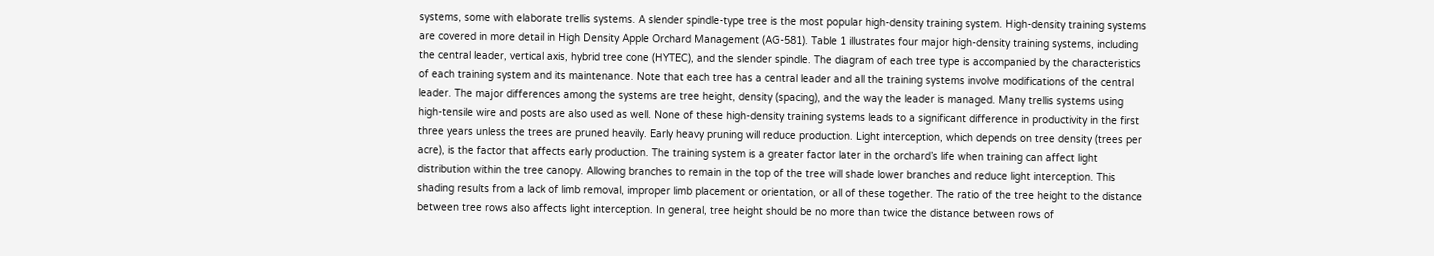systems, some with elaborate trellis systems. A slender spindle-type tree is the most popular high-density training system. High-density training systems are covered in more detail in High Density Apple Orchard Management (AG-581). Table 1 illustrates four major high-density training systems, including the central leader, vertical axis, hybrid tree cone (HYTEC), and the slender spindle. The diagram of each tree type is accompanied by the characteristics of each training system and its maintenance. Note that each tree has a central leader and all the training systems involve modifications of the central leader. The major differences among the systems are tree height, density (spacing), and the way the leader is managed. Many trellis systems using high-tensile wire and posts are also used as well. None of these high-density training systems leads to a significant difference in productivity in the first three years unless the trees are pruned heavily. Early heavy pruning will reduce production. Light interception, which depends on tree density (trees per acre), is the factor that affects early production. The training system is a greater factor later in the orchard’s life when training can affect light distribution within the tree canopy. Allowing branches to remain in the top of the tree will shade lower branches and reduce light interception. This shading results from a lack of limb removal, improper limb placement or orientation, or all of these together. The ratio of the tree height to the distance between tree rows also affects light interception. In general, tree height should be no more than twice the distance between rows of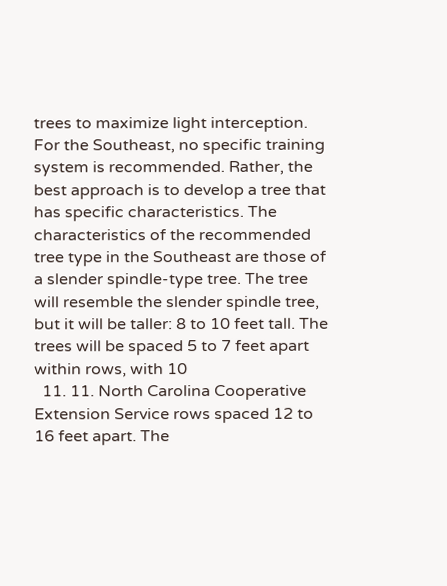trees to maximize light interception. For the Southeast, no specific training system is recommended. Rather, the best approach is to develop a tree that has specific characteristics. The characteristics of the recommended tree type in the Southeast are those of a slender spindle-type tree. The tree will resemble the slender spindle tree, but it will be taller: 8 to 10 feet tall. The trees will be spaced 5 to 7 feet apart within rows, with 10
  11. 11. North Carolina Cooperative Extension Service rows spaced 12 to 16 feet apart. The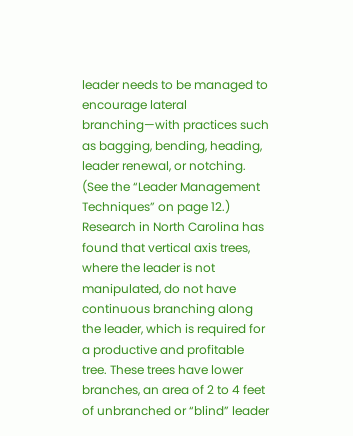leader needs to be managed to encourage lateral branching—with practices such as bagging, bending, heading, leader renewal, or notching. (See the “Leader Management Techniques” on page 12.) Research in North Carolina has found that vertical axis trees, where the leader is not manipulated, do not have continuous branching along the leader, which is required for a productive and profitable tree. These trees have lower branches, an area of 2 to 4 feet of unbranched or “blind” leader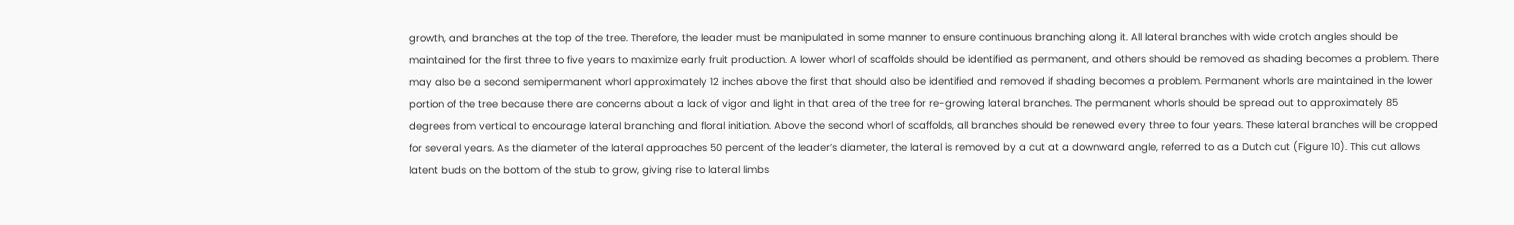growth, and branches at the top of the tree. Therefore, the leader must be manipulated in some manner to ensure continuous branching along it. All lateral branches with wide crotch angles should be maintained for the first three to five years to maximize early fruit production. A lower whorl of scaffolds should be identified as permanent, and others should be removed as shading becomes a problem. There may also be a second semipermanent whorl approximately 12 inches above the first that should also be identified and removed if shading becomes a problem. Permanent whorls are maintained in the lower portion of the tree because there are concerns about a lack of vigor and light in that area of the tree for re-growing lateral branches. The permanent whorls should be spread out to approximately 85 degrees from vertical to encourage lateral branching and floral initiation. Above the second whorl of scaffolds, all branches should be renewed every three to four years. These lateral branches will be cropped for several years. As the diameter of the lateral approaches 50 percent of the leader’s diameter, the lateral is removed by a cut at a downward angle, referred to as a Dutch cut (Figure 10). This cut allows latent buds on the bottom of the stub to grow, giving rise to lateral limbs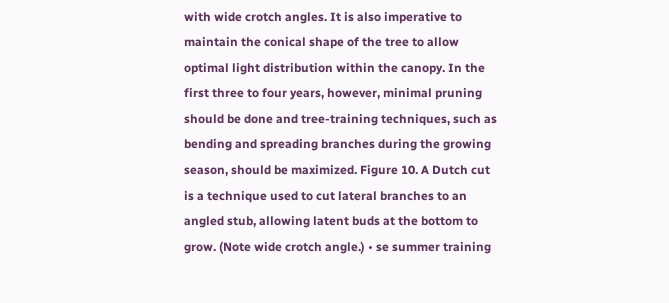with wide crotch angles. It is also imperative to maintain the conical shape of the tree to allow optimal light distribution within the canopy. In the first three to four years, however, minimal pruning should be done and tree-training techniques, such as bending and spreading branches during the growing season, should be maximized. Figure 10. A Dutch cut is a technique used to cut lateral branches to an angled stub, allowing latent buds at the bottom to grow. (Note wide crotch angle.) • se summer training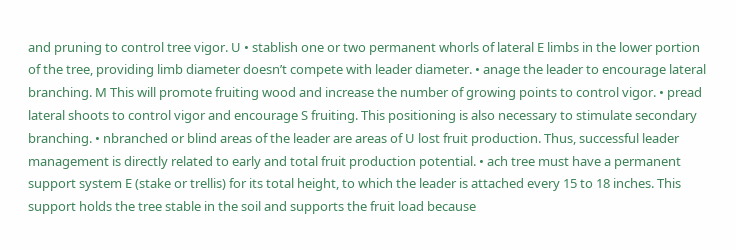and pruning to control tree vigor. U • stablish one or two permanent whorls of lateral E limbs in the lower portion of the tree, providing limb diameter doesn’t compete with leader diameter. • anage the leader to encourage lateral branching. M This will promote fruiting wood and increase the number of growing points to control vigor. • pread lateral shoots to control vigor and encourage S fruiting. This positioning is also necessary to stimulate secondary branching. • nbranched or blind areas of the leader are areas of U lost fruit production. Thus, successful leader management is directly related to early and total fruit production potential. • ach tree must have a permanent support system E (stake or trellis) for its total height, to which the leader is attached every 15 to 18 inches. This support holds the tree stable in the soil and supports the fruit load because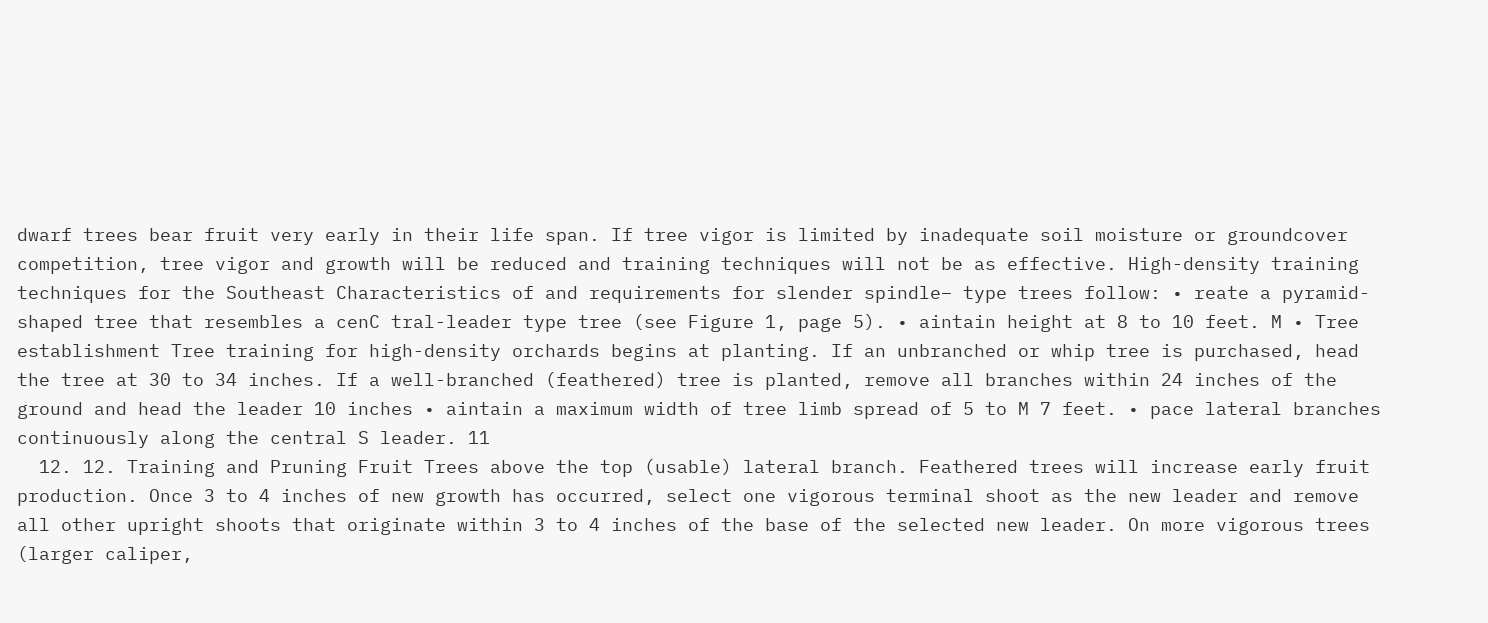dwarf trees bear fruit very early in their life span. If tree vigor is limited by inadequate soil moisture or groundcover competition, tree vigor and growth will be reduced and training techniques will not be as effective. High-density training techniques for the Southeast Characteristics of and requirements for slender spindle– type trees follow: • reate a pyramid-shaped tree that resembles a cenC tral-leader type tree (see Figure 1, page 5). • aintain height at 8 to 10 feet. M • Tree establishment Tree training for high-density orchards begins at planting. If an unbranched or whip tree is purchased, head the tree at 30 to 34 inches. If a well-branched (feathered) tree is planted, remove all branches within 24 inches of the ground and head the leader 10 inches • aintain a maximum width of tree limb spread of 5 to M 7 feet. • pace lateral branches continuously along the central S leader. 11
  12. 12. Training and Pruning Fruit Trees above the top (usable) lateral branch. Feathered trees will increase early fruit production. Once 3 to 4 inches of new growth has occurred, select one vigorous terminal shoot as the new leader and remove all other upright shoots that originate within 3 to 4 inches of the base of the selected new leader. On more vigorous trees (larger caliper,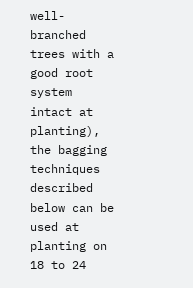well-branched trees with a good root system intact at planting), the bagging techniques described below can be used at planting on 18 to 24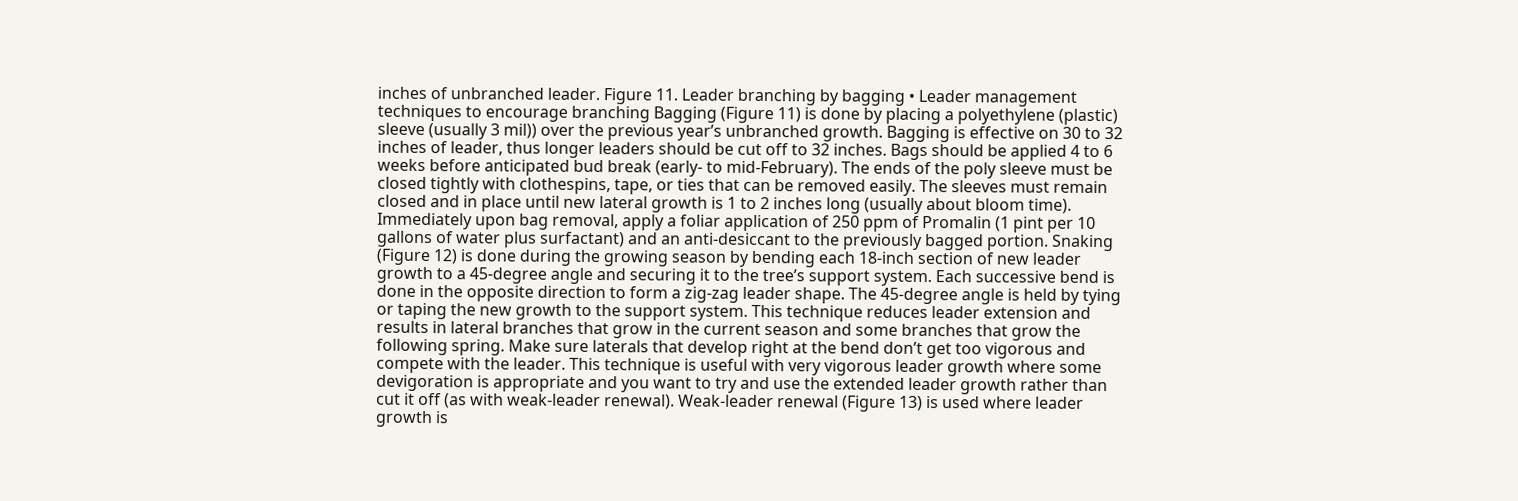inches of unbranched leader. Figure 11. Leader branching by bagging • Leader management techniques to encourage branching Bagging (Figure 11) is done by placing a polyethylene (plastic) sleeve (usually 3 mil)) over the previous year’s unbranched growth. Bagging is effective on 30 to 32 inches of leader, thus longer leaders should be cut off to 32 inches. Bags should be applied 4 to 6 weeks before anticipated bud break (early- to mid-February). The ends of the poly sleeve must be closed tightly with clothespins, tape, or ties that can be removed easily. The sleeves must remain closed and in place until new lateral growth is 1 to 2 inches long (usually about bloom time). Immediately upon bag removal, apply a foliar application of 250 ppm of Promalin (1 pint per 10 gallons of water plus surfactant) and an anti-desiccant to the previously bagged portion. Snaking (Figure 12) is done during the growing season by bending each 18-inch section of new leader growth to a 45-degree angle and securing it to the tree’s support system. Each successive bend is done in the opposite direction to form a zig-zag leader shape. The 45-degree angle is held by tying or taping the new growth to the support system. This technique reduces leader extension and results in lateral branches that grow in the current season and some branches that grow the following spring. Make sure laterals that develop right at the bend don’t get too vigorous and compete with the leader. This technique is useful with very vigorous leader growth where some devigoration is appropriate and you want to try and use the extended leader growth rather than cut it off (as with weak-leader renewal). Weak-leader renewal (Figure 13) is used where leader growth is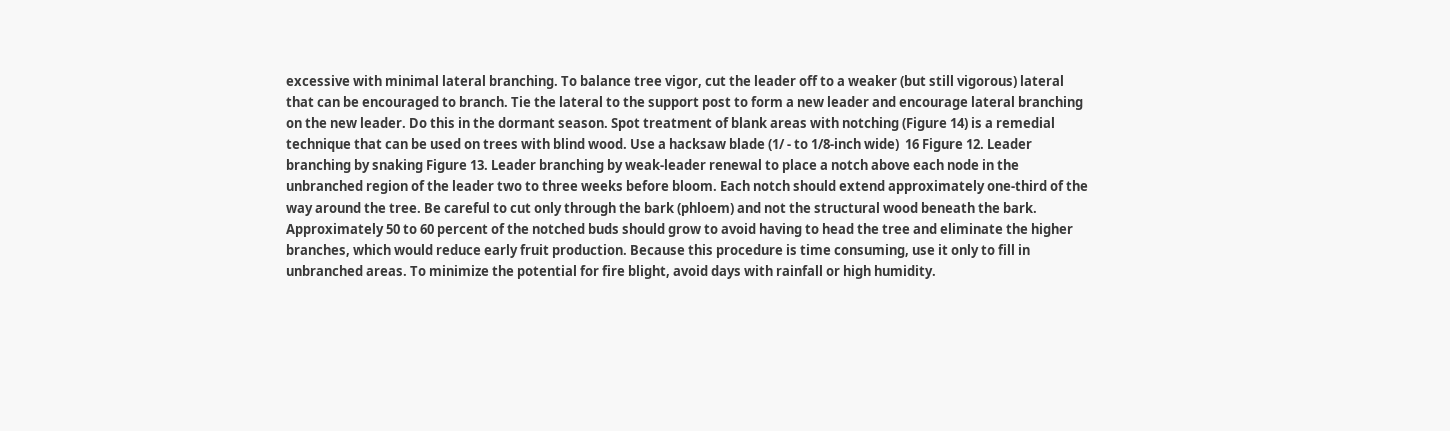excessive with minimal lateral branching. To balance tree vigor, cut the leader off to a weaker (but still vigorous) lateral that can be encouraged to branch. Tie the lateral to the support post to form a new leader and encourage lateral branching on the new leader. Do this in the dormant season. Spot treatment of blank areas with notching (Figure 14) is a remedial technique that can be used on trees with blind wood. Use a hacksaw blade (1/ - to 1/8-inch wide)  16 Figure 12. Leader branching by snaking Figure 13. Leader branching by weak-leader renewal to place a notch above each node in the unbranched region of the leader two to three weeks before bloom. Each notch should extend approximately one-third of the way around the tree. Be careful to cut only through the bark (phloem) and not the structural wood beneath the bark. Approximately 50 to 60 percent of the notched buds should grow to avoid having to head the tree and eliminate the higher branches, which would reduce early fruit production. Because this procedure is time consuming, use it only to fill in unbranched areas. To minimize the potential for fire blight, avoid days with rainfall or high humidity.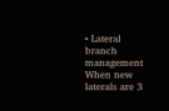• Lateral branch management When new laterals are 3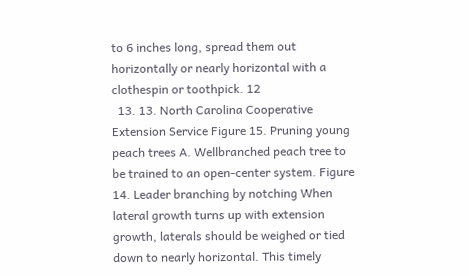to 6 inches long, spread them out horizontally or nearly horizontal with a clothespin or toothpick. 12
  13. 13. North Carolina Cooperative Extension Service Figure 15. Pruning young peach trees A. Wellbranched peach tree to be trained to an open-center system. Figure 14. Leader branching by notching When lateral growth turns up with extension growth, laterals should be weighed or tied down to nearly horizontal. This timely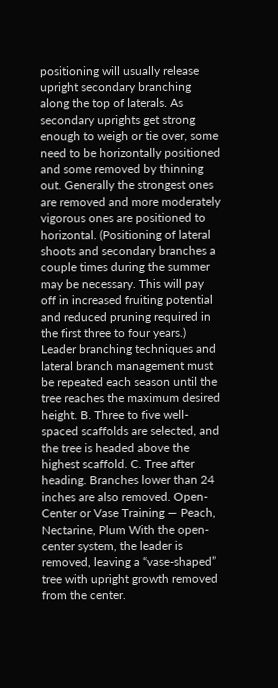positioning will usually release upright secondary branching along the top of laterals. As secondary uprights get strong enough to weigh or tie over, some need to be horizontally positioned and some removed by thinning out. Generally the strongest ones are removed and more moderately vigorous ones are positioned to horizontal. (Positioning of lateral shoots and secondary branches a couple times during the summer may be necessary. This will pay off in increased fruiting potential and reduced pruning required in the first three to four years.) Leader branching techniques and lateral branch management must be repeated each season until the tree reaches the maximum desired height. B. Three to five well-spaced scaffolds are selected, and the tree is headed above the highest scaffold. C. Tree after heading. Branches lower than 24 inches are also removed. Open-Center or Vase Training — Peach, Nectarine, Plum With the open-center system, the leader is removed, leaving a “vase-shaped” tree with upright growth removed from the center.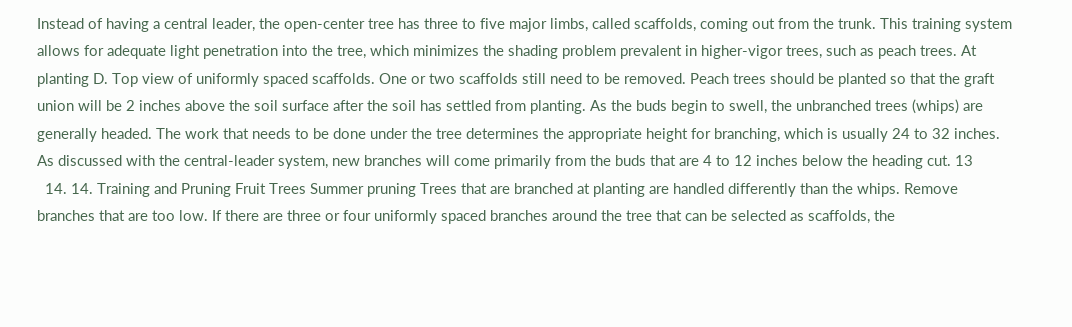Instead of having a central leader, the open-center tree has three to five major limbs, called scaffolds, coming out from the trunk. This training system allows for adequate light penetration into the tree, which minimizes the shading problem prevalent in higher-vigor trees, such as peach trees. At planting D. Top view of uniformly spaced scaffolds. One or two scaffolds still need to be removed. Peach trees should be planted so that the graft union will be 2 inches above the soil surface after the soil has settled from planting. As the buds begin to swell, the unbranched trees (whips) are generally headed. The work that needs to be done under the tree determines the appropriate height for branching, which is usually 24 to 32 inches. As discussed with the central-leader system, new branches will come primarily from the buds that are 4 to 12 inches below the heading cut. 13
  14. 14. Training and Pruning Fruit Trees Summer pruning Trees that are branched at planting are handled differently than the whips. Remove branches that are too low. If there are three or four uniformly spaced branches around the tree that can be selected as scaffolds, the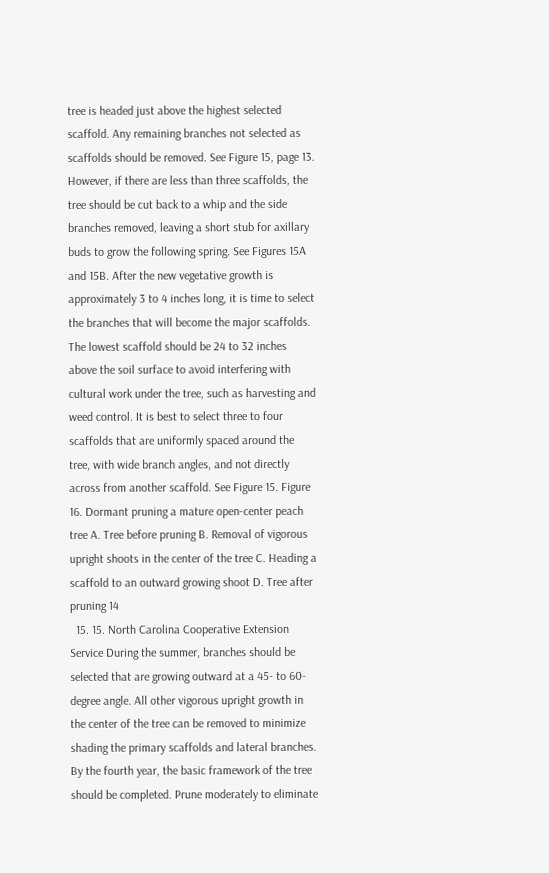tree is headed just above the highest selected scaffold. Any remaining branches not selected as scaffolds should be removed. See Figure 15, page 13. However, if there are less than three scaffolds, the tree should be cut back to a whip and the side branches removed, leaving a short stub for axillary buds to grow the following spring. See Figures 15A and 15B. After the new vegetative growth is approximately 3 to 4 inches long, it is time to select the branches that will become the major scaffolds. The lowest scaffold should be 24 to 32 inches above the soil surface to avoid interfering with cultural work under the tree, such as harvesting and weed control. It is best to select three to four scaffolds that are uniformly spaced around the tree, with wide branch angles, and not directly across from another scaffold. See Figure 15. Figure 16. Dormant pruning a mature open-center peach tree A. Tree before pruning B. Removal of vigorous upright shoots in the center of the tree C. Heading a scaffold to an outward growing shoot D. Tree after pruning 14
  15. 15. North Carolina Cooperative Extension Service During the summer, branches should be selected that are growing outward at a 45- to 60-degree angle. All other vigorous upright growth in the center of the tree can be removed to minimize shading the primary scaffolds and lateral branches. By the fourth year, the basic framework of the tree should be completed. Prune moderately to eliminate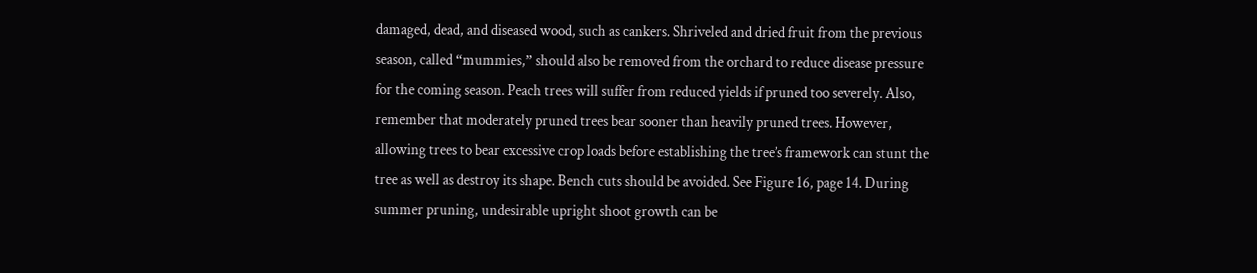damaged, dead, and diseased wood, such as cankers. Shriveled and dried fruit from the previous season, called “mummies,” should also be removed from the orchard to reduce disease pressure for the coming season. Peach trees will suffer from reduced yields if pruned too severely. Also, remember that moderately pruned trees bear sooner than heavily pruned trees. However, allowing trees to bear excessive crop loads before establishing the tree’s framework can stunt the tree as well as destroy its shape. Bench cuts should be avoided. See Figure 16, page 14. During summer pruning, undesirable upright shoot growth can be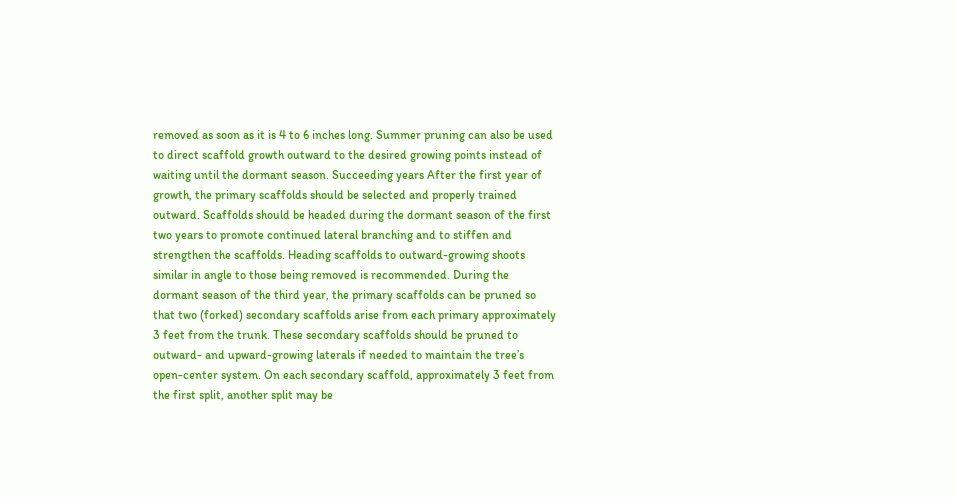removed as soon as it is 4 to 6 inches long. Summer pruning can also be used to direct scaffold growth outward to the desired growing points instead of waiting until the dormant season. Succeeding years After the first year of growth, the primary scaffolds should be selected and properly trained outward. Scaffolds should be headed during the dormant season of the first two years to promote continued lateral branching and to stiffen and strengthen the scaffolds. Heading scaffolds to outward-growing shoots similar in angle to those being removed is recommended. During the dormant season of the third year, the primary scaffolds can be pruned so that two (forked) secondary scaffolds arise from each primary approximately 3 feet from the trunk. These secondary scaffolds should be pruned to outward- and upward-growing laterals if needed to maintain the tree’s open-center system. On each secondary scaffold, approximately 3 feet from the first split, another split may be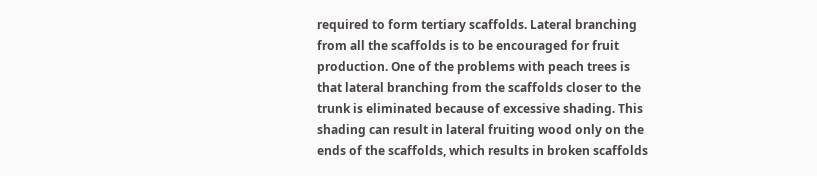required to form tertiary scaffolds. Lateral branching from all the scaffolds is to be encouraged for fruit production. One of the problems with peach trees is that lateral branching from the scaffolds closer to the trunk is eliminated because of excessive shading. This shading can result in lateral fruiting wood only on the ends of the scaffolds, which results in broken scaffolds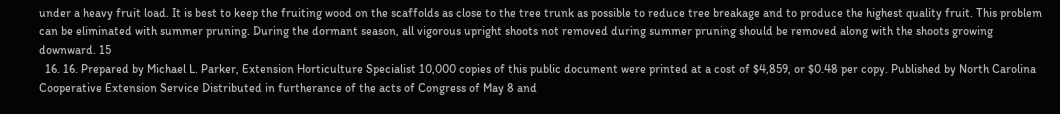under a heavy fruit load. It is best to keep the fruiting wood on the scaffolds as close to the tree trunk as possible to reduce tree breakage and to produce the highest quality fruit. This problem can be eliminated with summer pruning. During the dormant season, all vigorous upright shoots not removed during summer pruning should be removed along with the shoots growing downward. 15
  16. 16. Prepared by Michael L. Parker, Extension Horticulture Specialist 10,000 copies of this public document were printed at a cost of $4,859, or $0.48 per copy. Published by North Carolina Cooperative Extension Service Distributed in furtherance of the acts of Congress of May 8 and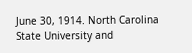June 30, 1914. North Carolina State University and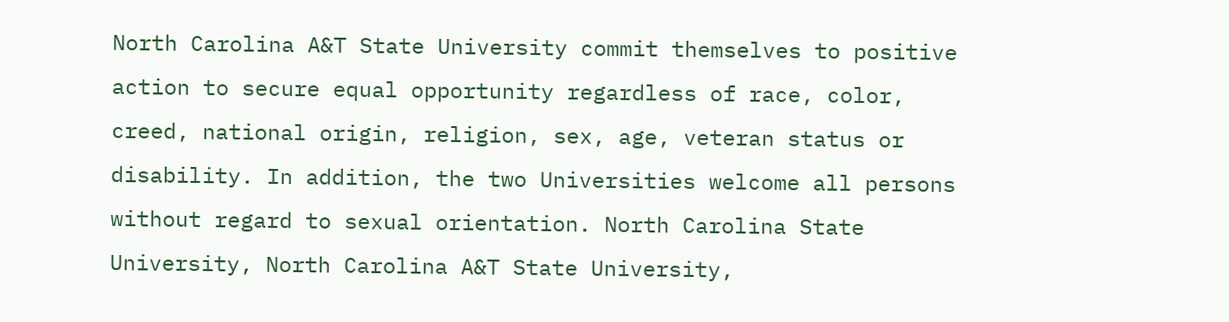North Carolina A&T State University commit themselves to positive action to secure equal opportunity regardless of race, color, creed, national origin, religion, sex, age, veteran status or disability. In addition, the two Universities welcome all persons without regard to sexual orientation. North Carolina State University, North Carolina A&T State University,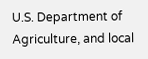U.S. Department of Agriculture, and local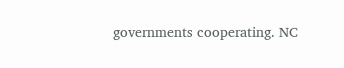governments cooperating. NC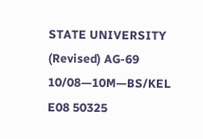STATE UNIVERSITY (Revised) AG-69 10/08—10M—BS/KEL E08 50325